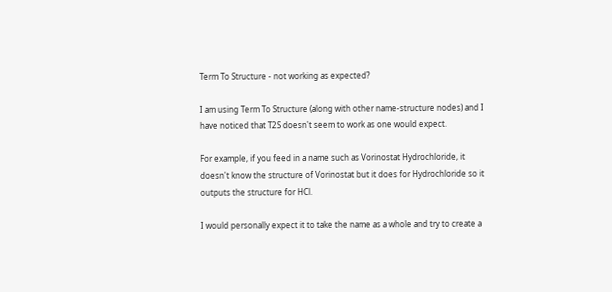Term To Structure - not working as expected?

I am using Term To Structure (along with other name-structure nodes) and I have noticed that T2S doesn't seem to work as one would expect.

For example, if you feed in a name such as Vorinostat Hydrochloride, it doesn't know the structure of Vorinostat but it does for Hydrochloride so it outputs the structure for HCl.

I would personally expect it to take the name as a whole and try to create a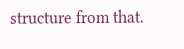structure from that.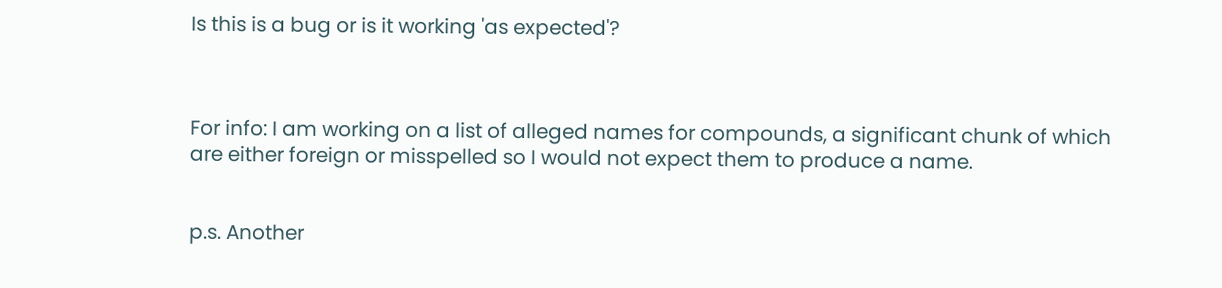Is this is a bug or is it working 'as expected'?



For info: I am working on a list of alleged names for compounds, a significant chunk of which are either foreign or misspelled so I would not expect them to produce a name.


p.s. Another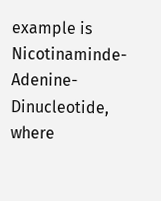example is Nicotinaminde-Adenine-Dinucleotide, where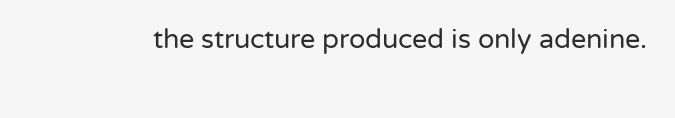the structure produced is only adenine.